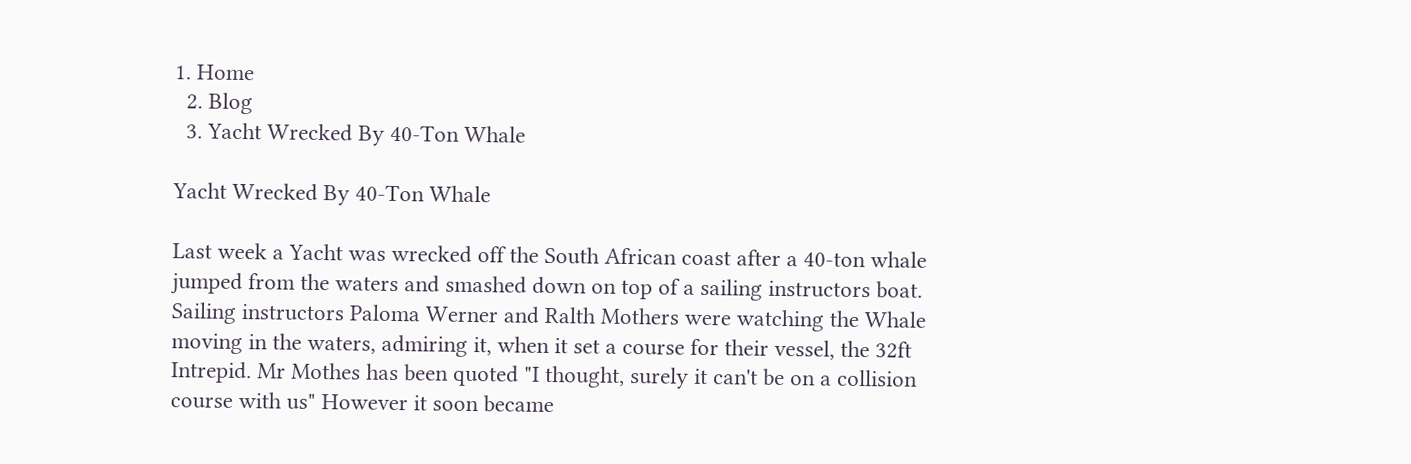1. Home
  2. Blog
  3. Yacht Wrecked By 40-Ton Whale

Yacht Wrecked By 40-Ton Whale

Last week a Yacht was wrecked off the South African coast after a 40-ton whale jumped from the waters and smashed down on top of a sailing instructors boat. Sailing instructors Paloma Werner and Ralth Mothers were watching the Whale moving in the waters, admiring it, when it set a course for their vessel, the 32ft Intrepid. Mr Mothes has been quoted "I thought, surely it can't be on a collision course with us" However it soon became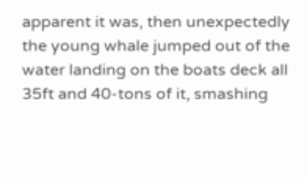apparent it was, then unexpectedly the young whale jumped out of the water landing on the boats deck all 35ft and 40-tons of it, smashing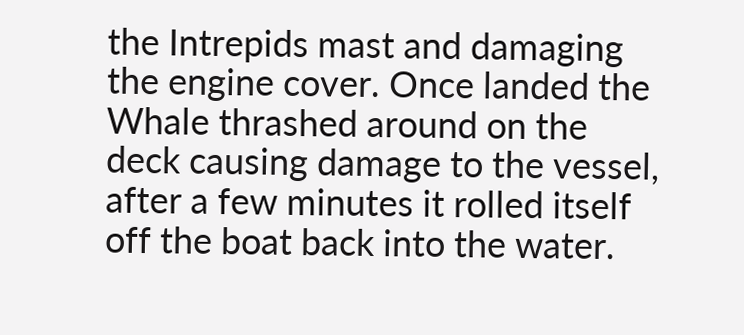the Intrepids mast and damaging the engine cover. Once landed the Whale thrashed around on the deck causing damage to the vessel, after a few minutes it rolled itself off the boat back into the water.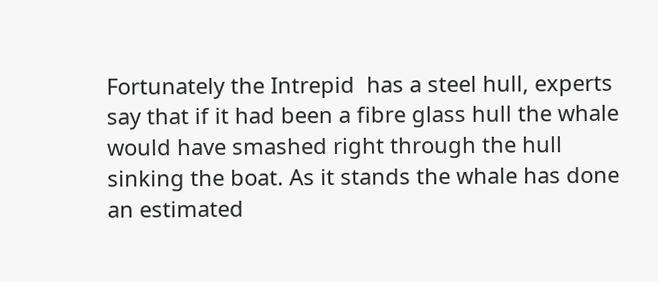Fortunately the Intrepid  has a steel hull, experts say that if it had been a fibre glass hull the whale would have smashed right through the hull sinking the boat. As it stands the whale has done an estimated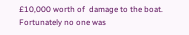£10,000 worth of  damage to the boat. Fortunately no one was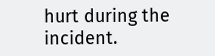hurt during the incident.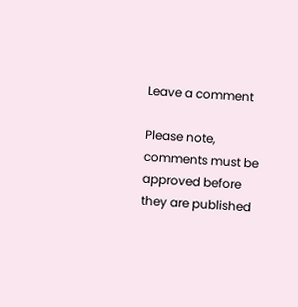Leave a comment

Please note, comments must be approved before they are published